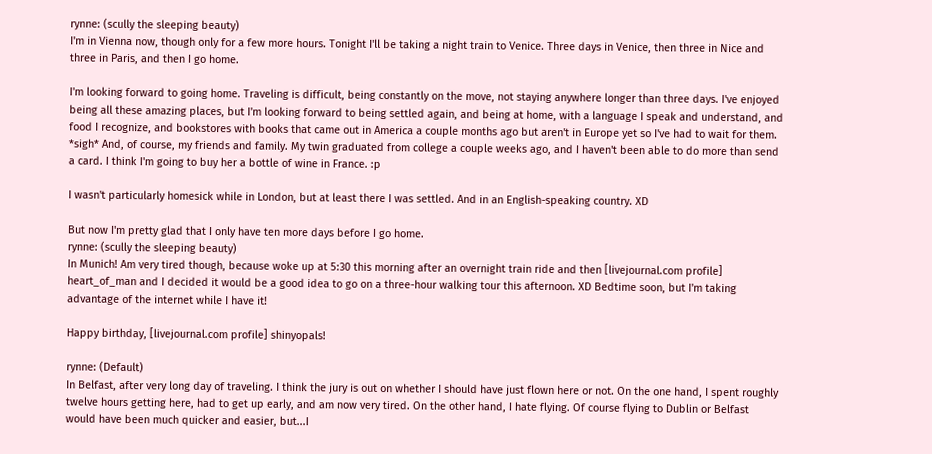rynne: (scully the sleeping beauty)
I'm in Vienna now, though only for a few more hours. Tonight I'll be taking a night train to Venice. Three days in Venice, then three in Nice and three in Paris, and then I go home.

I'm looking forward to going home. Traveling is difficult, being constantly on the move, not staying anywhere longer than three days. I've enjoyed being all these amazing places, but I'm looking forward to being settled again, and being at home, with a language I speak and understand, and food I recognize, and bookstores with books that came out in America a couple months ago but aren't in Europe yet so I've had to wait for them. *sigh* And, of course, my friends and family. My twin graduated from college a couple weeks ago, and I haven't been able to do more than send a card. I think I'm going to buy her a bottle of wine in France. :p

I wasn't particularly homesick while in London, but at least there I was settled. And in an English-speaking country. XD

But now I'm pretty glad that I only have ten more days before I go home.
rynne: (scully the sleeping beauty)
In Munich! Am very tired though, because woke up at 5:30 this morning after an overnight train ride and then [livejournal.com profile] heart_of_man and I decided it would be a good idea to go on a three-hour walking tour this afternoon. XD Bedtime soon, but I'm taking advantage of the internet while I have it!

Happy birthday, [livejournal.com profile] shinyopals!

rynne: (Default)
In Belfast, after very long day of traveling. I think the jury is out on whether I should have just flown here or not. On the one hand, I spent roughly twelve hours getting here, had to get up early, and am now very tired. On the other hand, I hate flying. Of course flying to Dublin or Belfast would have been much quicker and easier, but...I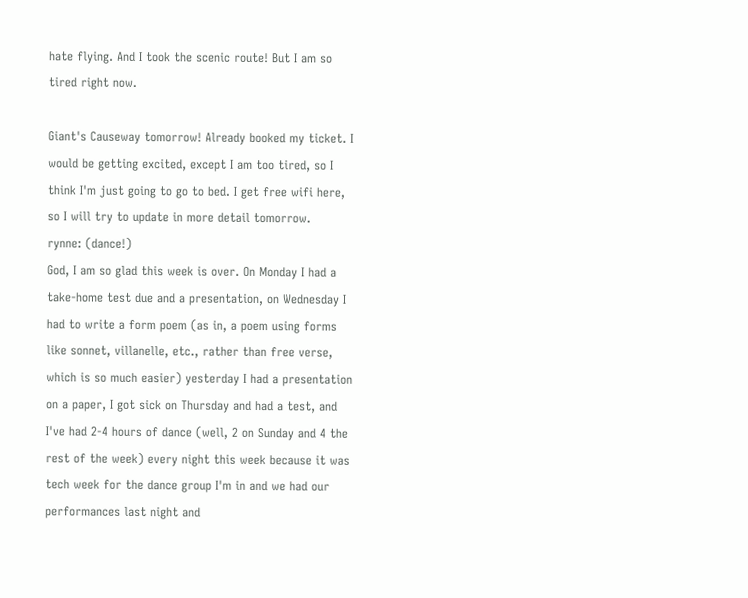hate flying. And I took the scenic route! But I am so tired right now.

Giant's Causeway tomorrow! Already booked my ticket. I would be getting excited, except I am too tired, so I think I'm just going to go to bed. I get free wifi here, so I will try to update in more detail tomorrow.
rynne: (dance!)
God, I am so glad this week is over. On Monday I had a take-home test due and a presentation, on Wednesday I had to write a form poem (as in, a poem using forms like sonnet, villanelle, etc., rather than free verse, which is so much easier) yesterday I had a presentation on a paper, I got sick on Thursday and had a test, and I've had 2-4 hours of dance (well, 2 on Sunday and 4 the rest of the week) every night this week because it was tech week for the dance group I'm in and we had our performances last night and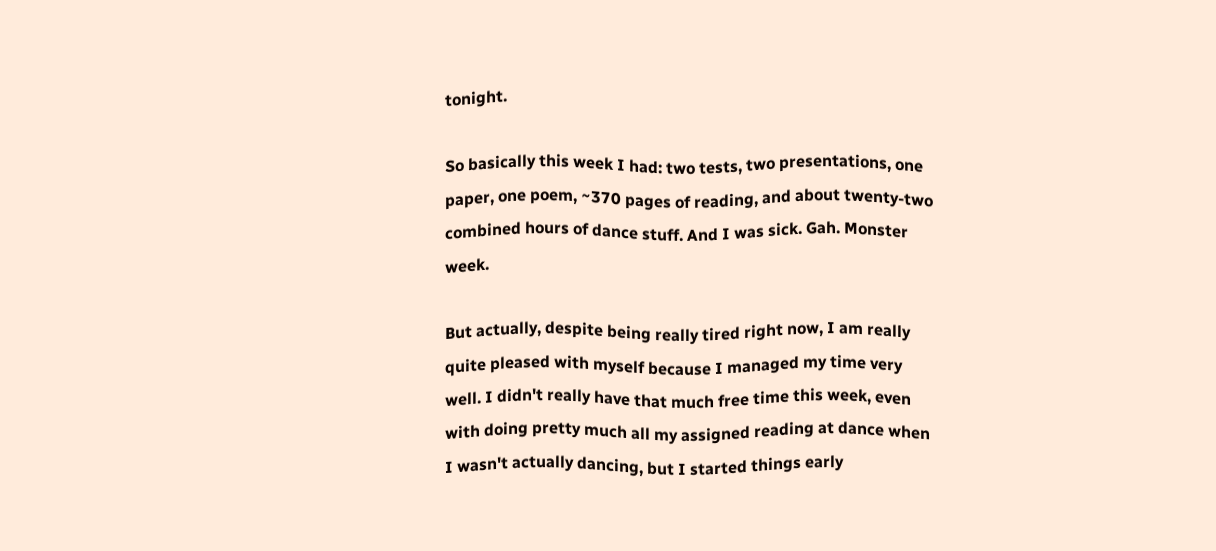tonight.

So basically this week I had: two tests, two presentations, one paper, one poem, ~370 pages of reading, and about twenty-two combined hours of dance stuff. And I was sick. Gah. Monster week.

But actually, despite being really tired right now, I am really quite pleased with myself because I managed my time very well. I didn't really have that much free time this week, even with doing pretty much all my assigned reading at dance when I wasn't actually dancing, but I started things early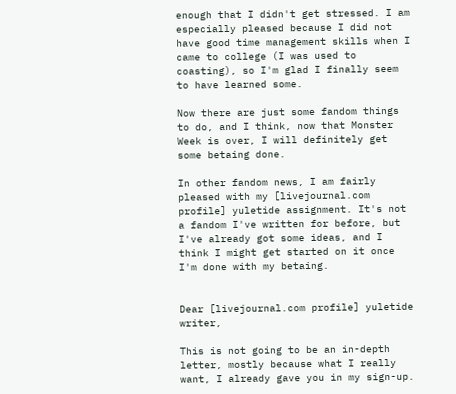enough that I didn't get stressed. I am especially pleased because I did not have good time management skills when I came to college (I was used to coasting), so I'm glad I finally seem to have learned some.

Now there are just some fandom things to do, and I think, now that Monster Week is over, I will definitely get some betaing done.

In other fandom news, I am fairly pleased with my [livejournal.com profile] yuletide assignment. It's not a fandom I've written for before, but I've already got some ideas, and I think I might get started on it once I'm done with my betaing.


Dear [livejournal.com profile] yuletide writer,

This is not going to be an in-depth letter, mostly because what I really want, I already gave you in my sign-up.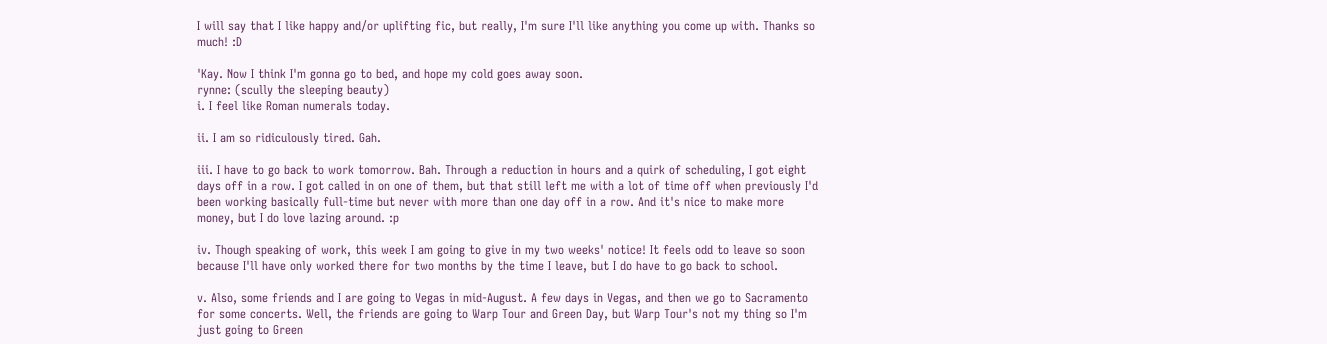I will say that I like happy and/or uplifting fic, but really, I'm sure I'll like anything you come up with. Thanks so much! :D

'Kay. Now I think I'm gonna go to bed, and hope my cold goes away soon.
rynne: (scully the sleeping beauty)
i. I feel like Roman numerals today.

ii. I am so ridiculously tired. Gah.

iii. I have to go back to work tomorrow. Bah. Through a reduction in hours and a quirk of scheduling, I got eight days off in a row. I got called in on one of them, but that still left me with a lot of time off when previously I'd been working basically full-time but never with more than one day off in a row. And it's nice to make more money, but I do love lazing around. :p

iv. Though speaking of work, this week I am going to give in my two weeks' notice! It feels odd to leave so soon because I'll have only worked there for two months by the time I leave, but I do have to go back to school.

v. Also, some friends and I are going to Vegas in mid-August. A few days in Vegas, and then we go to Sacramento for some concerts. Well, the friends are going to Warp Tour and Green Day, but Warp Tour's not my thing so I'm just going to Green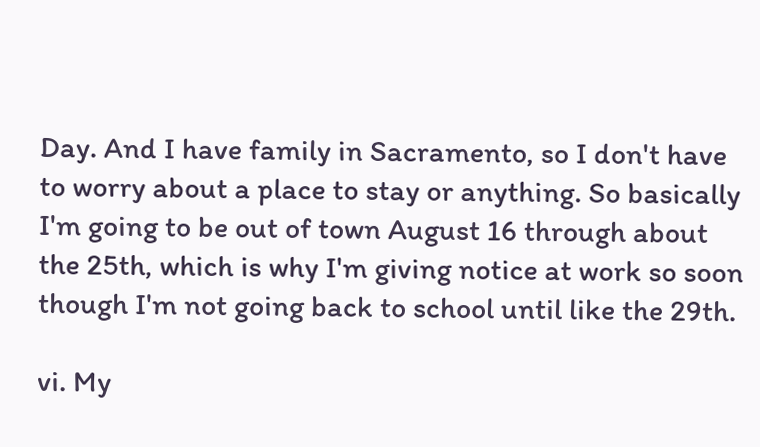Day. And I have family in Sacramento, so I don't have to worry about a place to stay or anything. So basically I'm going to be out of town August 16 through about the 25th, which is why I'm giving notice at work so soon though I'm not going back to school until like the 29th.

vi. My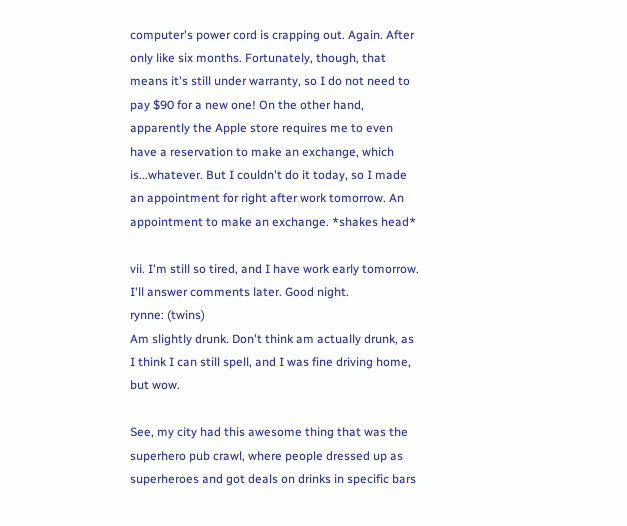computer's power cord is crapping out. Again. After only like six months. Fortunately, though, that means it's still under warranty, so I do not need to pay $90 for a new one! On the other hand, apparently the Apple store requires me to even have a reservation to make an exchange, which is...whatever. But I couldn't do it today, so I made an appointment for right after work tomorrow. An appointment to make an exchange. *shakes head*

vii. I'm still so tired, and I have work early tomorrow. I'll answer comments later. Good night.
rynne: (twins)
Am slightly drunk. Don't think am actually drunk, as I think I can still spell, and I was fine driving home, but wow.

See, my city had this awesome thing that was the superhero pub crawl, where people dressed up as superheroes and got deals on drinks in specific bars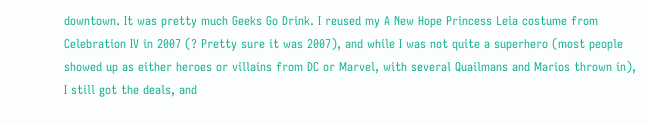downtown. It was pretty much Geeks Go Drink. I reused my A New Hope Princess Leia costume from Celebration IV in 2007 (? Pretty sure it was 2007), and while I was not quite a superhero (most people showed up as either heroes or villains from DC or Marvel, with several Quailmans and Marios thrown in), I still got the deals, and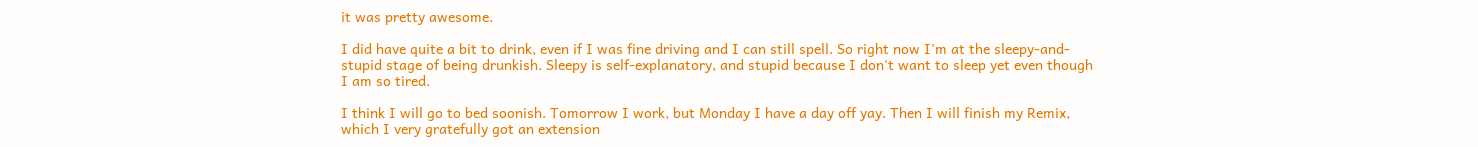it was pretty awesome.

I did have quite a bit to drink, even if I was fine driving and I can still spell. So right now I'm at the sleepy-and-stupid stage of being drunkish. Sleepy is self-explanatory, and stupid because I don't want to sleep yet even though I am so tired.

I think I will go to bed soonish. Tomorrow I work, but Monday I have a day off yay. Then I will finish my Remix, which I very gratefully got an extension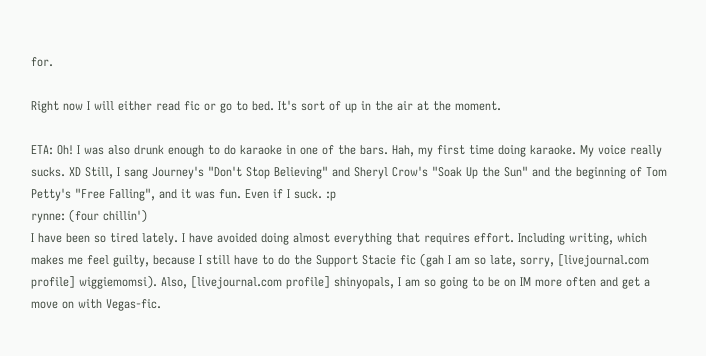for.

Right now I will either read fic or go to bed. It's sort of up in the air at the moment.

ETA: Oh! I was also drunk enough to do karaoke in one of the bars. Hah, my first time doing karaoke. My voice really sucks. XD Still, I sang Journey's "Don't Stop Believing" and Sheryl Crow's "Soak Up the Sun" and the beginning of Tom Petty's "Free Falling", and it was fun. Even if I suck. :p
rynne: (four chillin')
I have been so tired lately. I have avoided doing almost everything that requires effort. Including writing, which makes me feel guilty, because I still have to do the Support Stacie fic (gah I am so late, sorry, [livejournal.com profile] wiggiemomsi). Also, [livejournal.com profile] shinyopals, I am so going to be on IM more often and get a move on with Vegas-fic.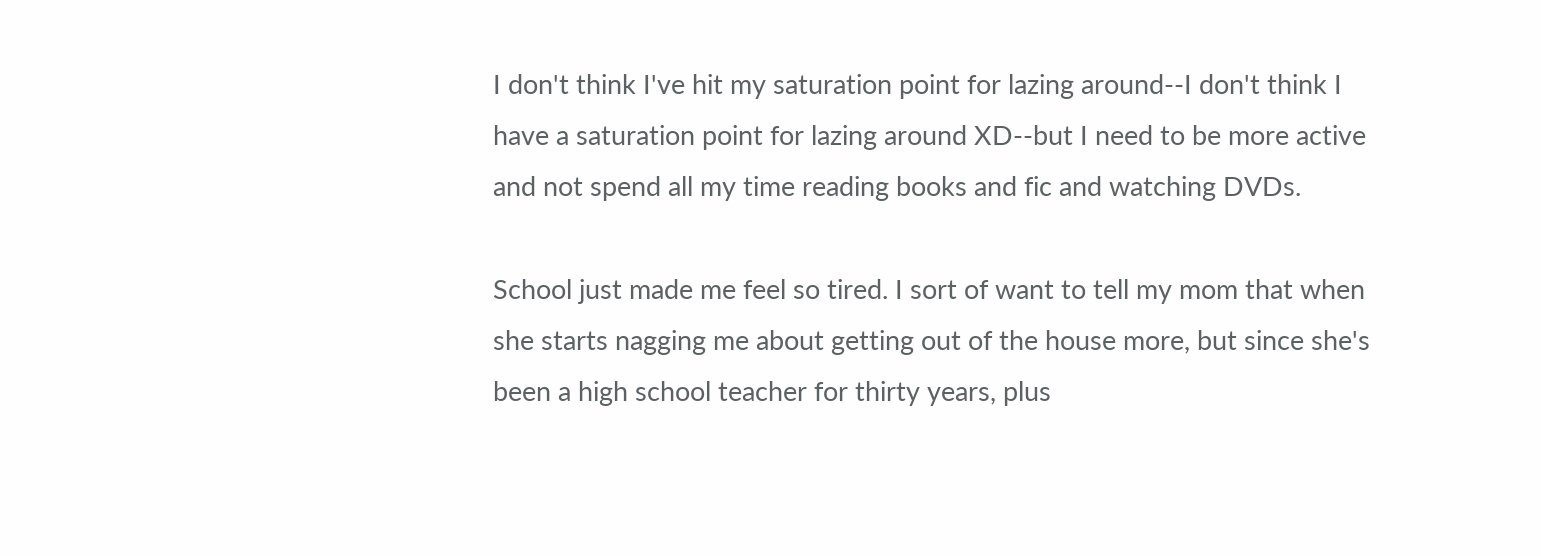I don't think I've hit my saturation point for lazing around--I don't think I have a saturation point for lazing around XD--but I need to be more active and not spend all my time reading books and fic and watching DVDs.

School just made me feel so tired. I sort of want to tell my mom that when she starts nagging me about getting out of the house more, but since she's been a high school teacher for thirty years, plus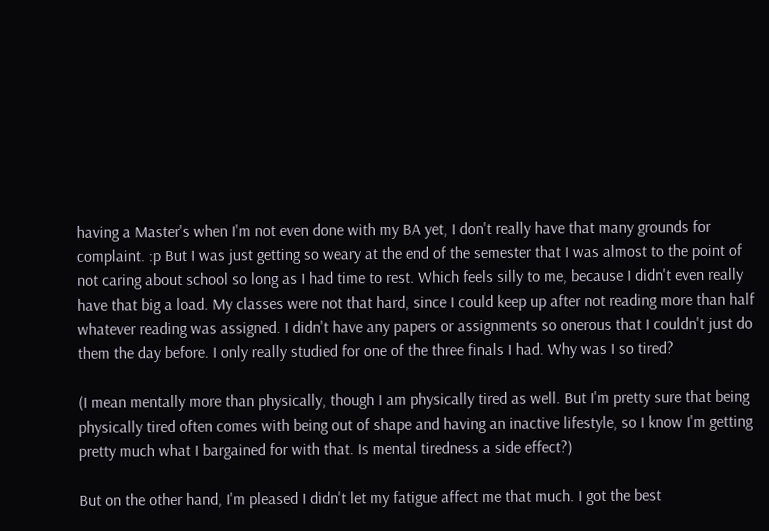having a Master's when I'm not even done with my BA yet, I don't really have that many grounds for complaint. :p But I was just getting so weary at the end of the semester that I was almost to the point of not caring about school so long as I had time to rest. Which feels silly to me, because I didn't even really have that big a load. My classes were not that hard, since I could keep up after not reading more than half whatever reading was assigned. I didn't have any papers or assignments so onerous that I couldn't just do them the day before. I only really studied for one of the three finals I had. Why was I so tired?

(I mean mentally more than physically, though I am physically tired as well. But I'm pretty sure that being physically tired often comes with being out of shape and having an inactive lifestyle, so I know I'm getting pretty much what I bargained for with that. Is mental tiredness a side effect?)

But on the other hand, I'm pleased I didn't let my fatigue affect me that much. I got the best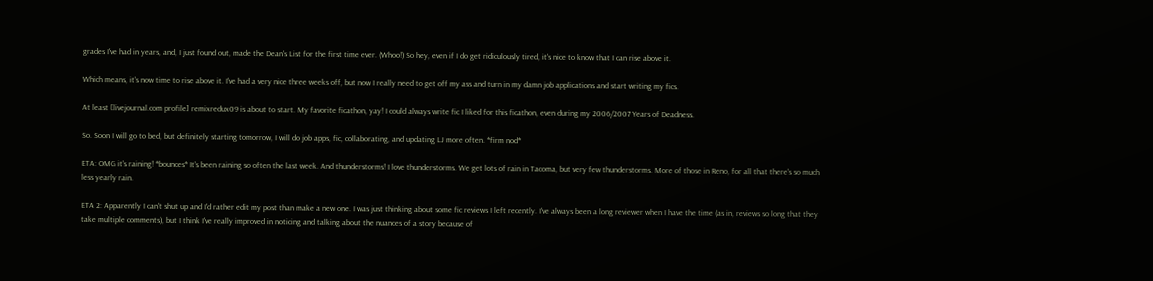grades I've had in years, and, I just found out, made the Dean's List for the first time ever. (Whoo!) So hey, even if I do get ridiculously tired, it's nice to know that I can rise above it.

Which means, it's now time to rise above it. I've had a very nice three weeks off, but now I really need to get off my ass and turn in my damn job applications and start writing my fics.

At least [livejournal.com profile] remixredux09 is about to start. My favorite ficathon, yay! I could always write fic I liked for this ficathon, even during my 2006/2007 Years of Deadness.

So. Soon I will go to bed, but definitely starting tomorrow, I will do job apps, fic, collaborating, and updating LJ more often. *firm nod*

ETA: OMG it's raining! *bounces* It's been raining so often the last week. And thunderstorms! I love thunderstorms. We get lots of rain in Tacoma, but very few thunderstorms. More of those in Reno, for all that there's so much less yearly rain.

ETA 2: Apparently I can't shut up and I'd rather edit my post than make a new one. I was just thinking about some fic reviews I left recently. I've always been a long reviewer when I have the time (as in, reviews so long that they take multiple comments), but I think I've really improved in noticing and talking about the nuances of a story because of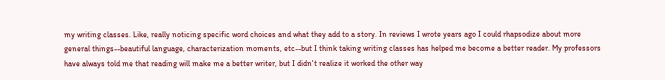my writing classes. Like, really noticing specific word choices and what they add to a story. In reviews I wrote years ago I could rhapsodize about more general things--beautiful language, characterization moments, etc--but I think taking writing classes has helped me become a better reader. My professors have always told me that reading will make me a better writer, but I didn't realize it worked the other way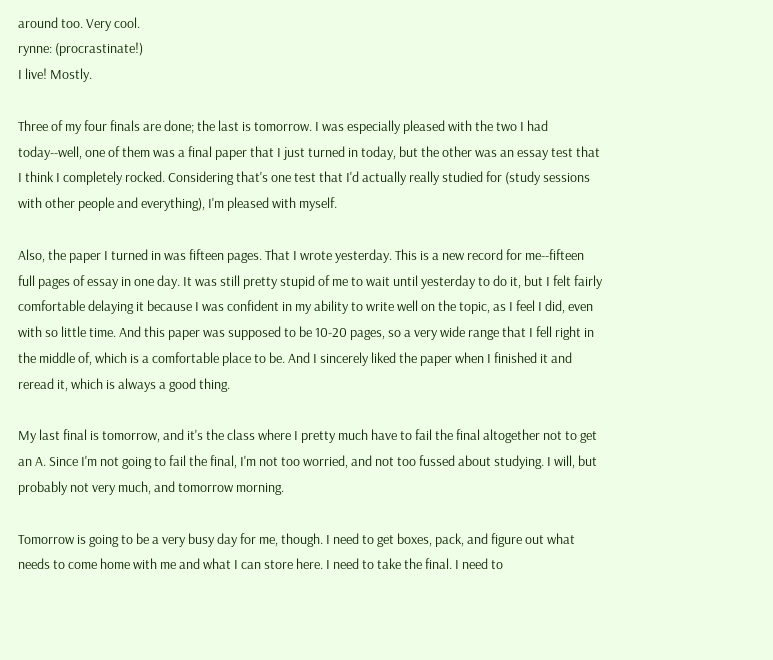around too. Very cool.
rynne: (procrastinate!)
I live! Mostly.

Three of my four finals are done; the last is tomorrow. I was especially pleased with the two I had today--well, one of them was a final paper that I just turned in today, but the other was an essay test that I think I completely rocked. Considering that's one test that I'd actually really studied for (study sessions with other people and everything), I'm pleased with myself.

Also, the paper I turned in was fifteen pages. That I wrote yesterday. This is a new record for me--fifteen full pages of essay in one day. It was still pretty stupid of me to wait until yesterday to do it, but I felt fairly comfortable delaying it because I was confident in my ability to write well on the topic, as I feel I did, even with so little time. And this paper was supposed to be 10-20 pages, so a very wide range that I fell right in the middle of, which is a comfortable place to be. And I sincerely liked the paper when I finished it and reread it, which is always a good thing.

My last final is tomorrow, and it's the class where I pretty much have to fail the final altogether not to get an A. Since I'm not going to fail the final, I'm not too worried, and not too fussed about studying. I will, but probably not very much, and tomorrow morning.

Tomorrow is going to be a very busy day for me, though. I need to get boxes, pack, and figure out what needs to come home with me and what I can store here. I need to take the final. I need to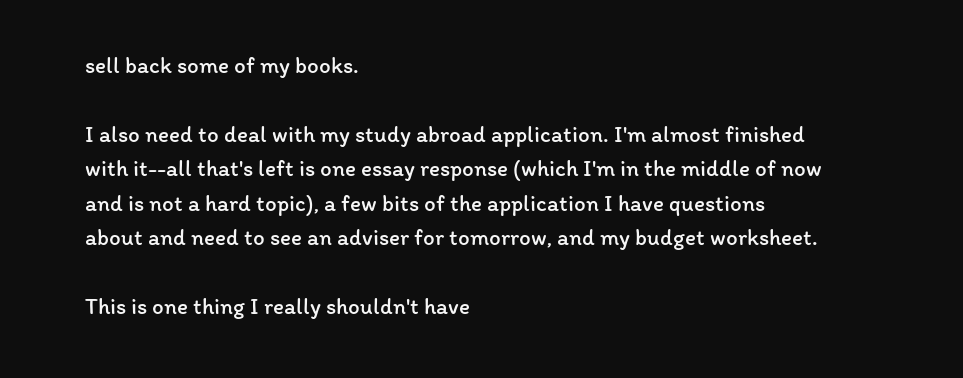sell back some of my books.

I also need to deal with my study abroad application. I'm almost finished with it--all that's left is one essay response (which I'm in the middle of now and is not a hard topic), a few bits of the application I have questions about and need to see an adviser for tomorrow, and my budget worksheet.

This is one thing I really shouldn't have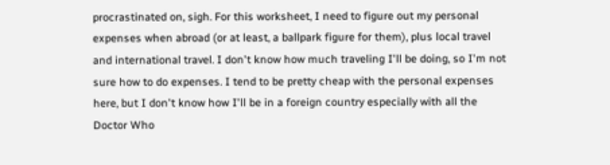procrastinated on, sigh. For this worksheet, I need to figure out my personal expenses when abroad (or at least, a ballpark figure for them), plus local travel and international travel. I don't know how much traveling I'll be doing, so I'm not sure how to do expenses. I tend to be pretty cheap with the personal expenses here, but I don't know how I'll be in a foreign country especially with all the Doctor Who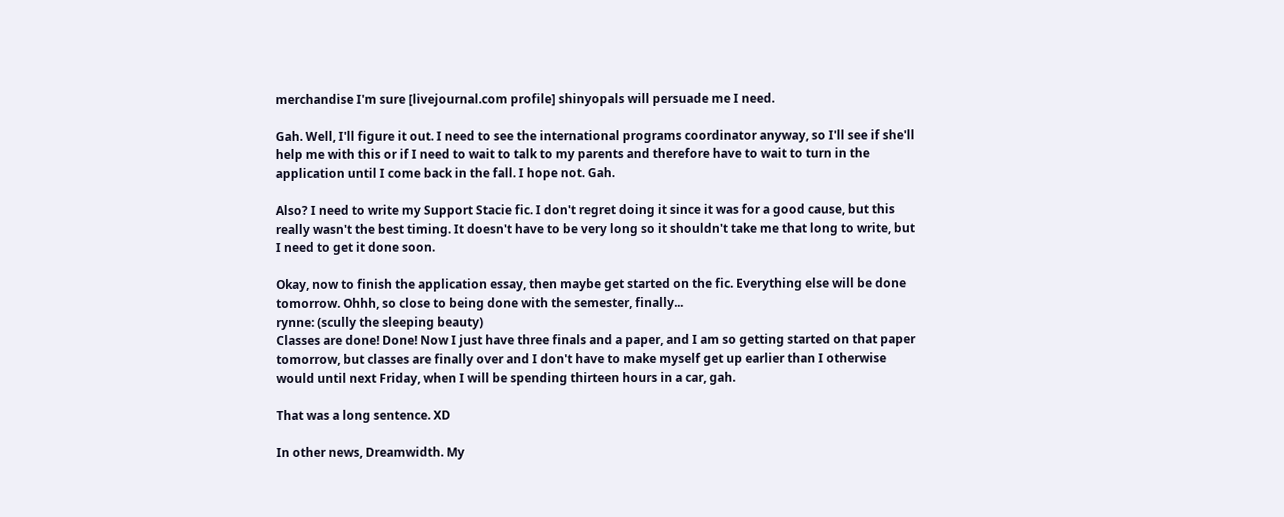merchandise I'm sure [livejournal.com profile] shinyopals will persuade me I need.

Gah. Well, I'll figure it out. I need to see the international programs coordinator anyway, so I'll see if she'll help me with this or if I need to wait to talk to my parents and therefore have to wait to turn in the application until I come back in the fall. I hope not. Gah.

Also? I need to write my Support Stacie fic. I don't regret doing it since it was for a good cause, but this really wasn't the best timing. It doesn't have to be very long so it shouldn't take me that long to write, but I need to get it done soon.

Okay, now to finish the application essay, then maybe get started on the fic. Everything else will be done tomorrow. Ohhh, so close to being done with the semester, finally...
rynne: (scully the sleeping beauty)
Classes are done! Done! Now I just have three finals and a paper, and I am so getting started on that paper tomorrow, but classes are finally over and I don't have to make myself get up earlier than I otherwise would until next Friday, when I will be spending thirteen hours in a car, gah.

That was a long sentence. XD

In other news, Dreamwidth. My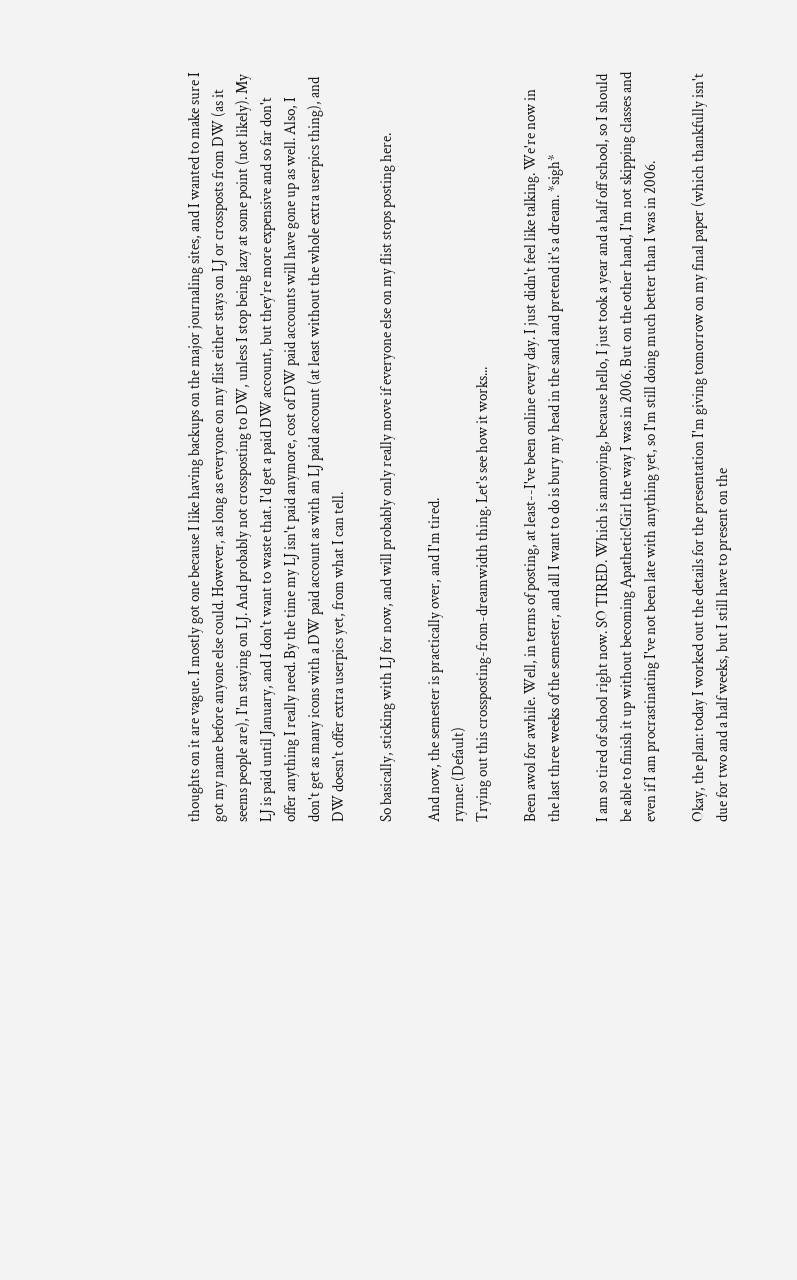thoughts on it are vague. I mostly got one because I like having backups on the major journaling sites, and I wanted to make sure I got my name before anyone else could. However, as long as everyone on my flist either stays on LJ or crossposts from DW (as it seems people are), I'm staying on LJ. And probably not crossposting to DW, unless I stop being lazy at some point (not likely). My LJ is paid until January, and I don't want to waste that. I'd get a paid DW account, but they're more expensive and so far don't offer anything I really need. By the time my LJ isn't paid anymore, cost of DW paid accounts will have gone up as well. Also, I don't get as many icons with a DW paid account as with an LJ paid account (at least without the whole extra userpics thing), and DW doesn't offer extra userpics yet, from what I can tell.

So basically, sticking with LJ for now, and will probably only really move if everyone else on my flist stops posting here.

And now, the semester is practically over, and I'm tired.
rynne: (Default)
Trying out this crossposting-from-dreamwidth thing. Let's see how it works...

Been awol for awhile. Well, in terms of posting, at least--I've been online every day. I just didn't feel like talking. We're now in the last three weeks of the semester, and all I want to do is bury my head in the sand and pretend it's a dream. *sigh*

I am so tired of school right now. SO TIRED. Which is annoying, because hello, I just took a year and a half off school, so I should be able to finish it up without becoming Apathetic!Girl the way I was in 2006. But on the other hand, I'm not skipping classes and even if I am procrastinating I've not been late with anything yet, so I'm still doing much better than I was in 2006.

Okay, the plan: today I worked out the details for the presentation I'm giving tomorrow on my final paper (which thankfully isn't due for two and a half weeks, but I still have to present on the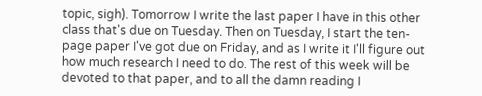topic, sigh). Tomorrow I write the last paper I have in this other class that's due on Tuesday. Then on Tuesday, I start the ten-page paper I've got due on Friday, and as I write it I'll figure out how much research I need to do. The rest of this week will be devoted to that paper, and to all the damn reading I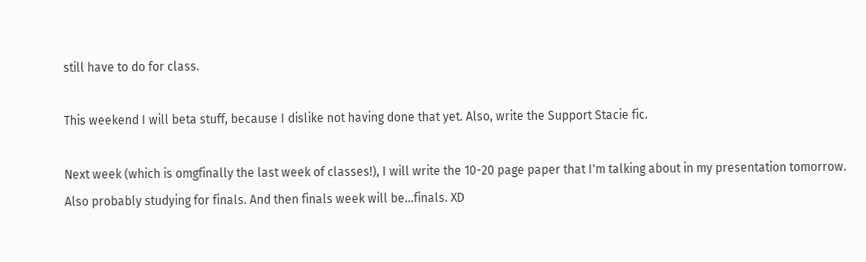still have to do for class.

This weekend I will beta stuff, because I dislike not having done that yet. Also, write the Support Stacie fic.

Next week (which is omgfinally the last week of classes!), I will write the 10-20 page paper that I'm talking about in my presentation tomorrow. Also probably studying for finals. And then finals week will be...finals. XD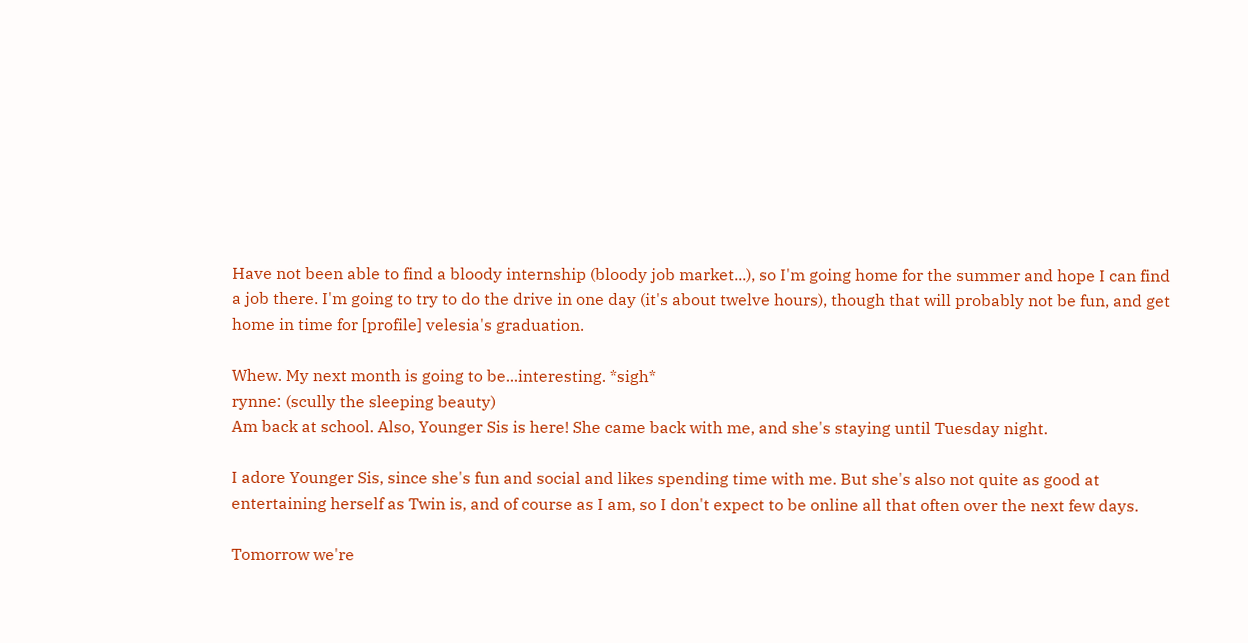Have not been able to find a bloody internship (bloody job market...), so I'm going home for the summer and hope I can find a job there. I'm going to try to do the drive in one day (it's about twelve hours), though that will probably not be fun, and get home in time for [profile] velesia's graduation.

Whew. My next month is going to be...interesting. *sigh*
rynne: (scully the sleeping beauty)
Am back at school. Also, Younger Sis is here! She came back with me, and she's staying until Tuesday night.

I adore Younger Sis, since she's fun and social and likes spending time with me. But she's also not quite as good at entertaining herself as Twin is, and of course as I am, so I don't expect to be online all that often over the next few days.

Tomorrow we're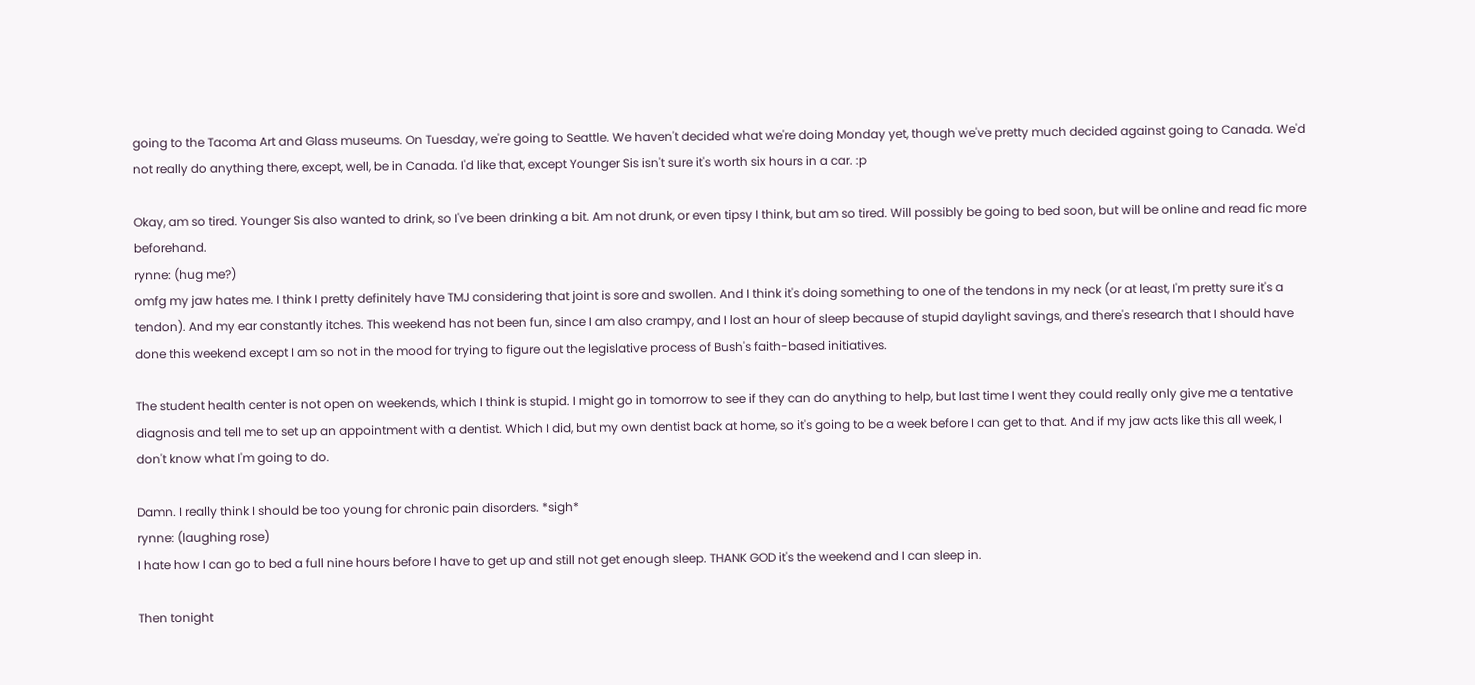going to the Tacoma Art and Glass museums. On Tuesday, we're going to Seattle. We haven't decided what we're doing Monday yet, though we've pretty much decided against going to Canada. We'd not really do anything there, except, well, be in Canada. I'd like that, except Younger Sis isn't sure it's worth six hours in a car. :p

Okay, am so tired. Younger Sis also wanted to drink, so I've been drinking a bit. Am not drunk, or even tipsy I think, but am so tired. Will possibly be going to bed soon, but will be online and read fic more beforehand.
rynne: (hug me?)
omfg my jaw hates me. I think I pretty definitely have TMJ considering that joint is sore and swollen. And I think it's doing something to one of the tendons in my neck (or at least, I'm pretty sure it's a tendon). And my ear constantly itches. This weekend has not been fun, since I am also crampy, and I lost an hour of sleep because of stupid daylight savings, and there's research that I should have done this weekend except I am so not in the mood for trying to figure out the legislative process of Bush's faith-based initiatives.

The student health center is not open on weekends, which I think is stupid. I might go in tomorrow to see if they can do anything to help, but last time I went they could really only give me a tentative diagnosis and tell me to set up an appointment with a dentist. Which I did, but my own dentist back at home, so it's going to be a week before I can get to that. And if my jaw acts like this all week, I don't know what I'm going to do.

Damn. I really think I should be too young for chronic pain disorders. *sigh*
rynne: (laughing rose)
I hate how I can go to bed a full nine hours before I have to get up and still not get enough sleep. THANK GOD it's the weekend and I can sleep in.

Then tonight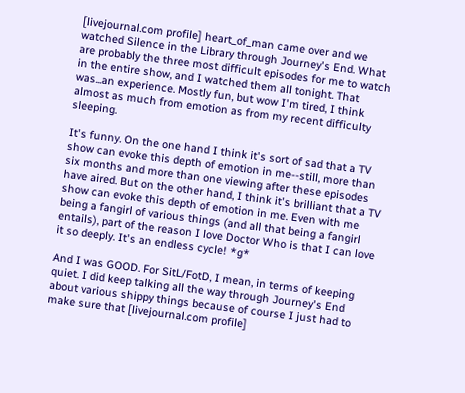[livejournal.com profile] heart_of_man came over and we watched Silence in the Library through Journey's End. What are probably the three most difficult episodes for me to watch in the entire show, and I watched them all tonight. That was...an experience. Mostly fun, but wow I'm tired, I think almost as much from emotion as from my recent difficulty sleeping.

It's funny. On the one hand I think it's sort of sad that a TV show can evoke this depth of emotion in me--still, more than six months and more than one viewing after these episodes have aired. But on the other hand, I think it's brilliant that a TV show can evoke this depth of emotion in me. Even with me being a fangirl of various things (and all that being a fangirl entails), part of the reason I love Doctor Who is that I can love it so deeply. It's an endless cycle! *g*

And I was GOOD. For SitL/FotD, I mean, in terms of keeping quiet. I did keep talking all the way through Journey's End about various shippy things because of course I just had to make sure that [livejournal.com profile]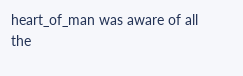heart_of_man was aware of all the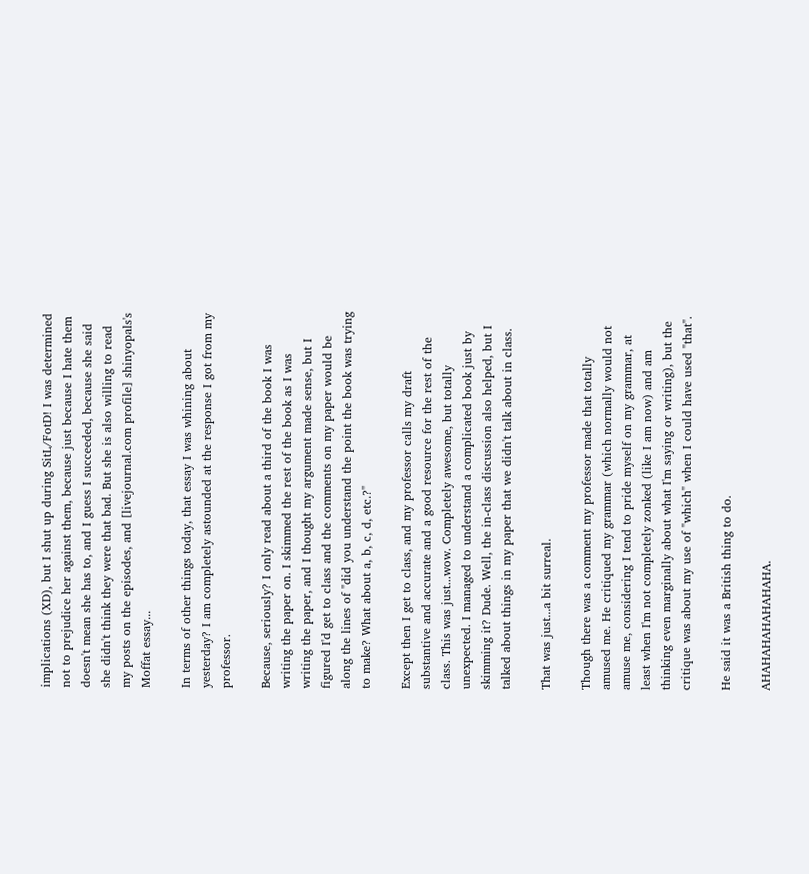implications (XD), but I shut up during SitL/FotD! I was determined not to prejudice her against them, because just because I hate them doesn't mean she has to, and I guess I succeeded, because she said she didn't think they were that bad. But she is also willing to read my posts on the episodes, and [livejournal.com profile] shinyopals's Moffat essay...

In terms of other things today, that essay I was whining about yesterday? I am completely astounded at the response I got from my professor.

Because, seriously? I only read about a third of the book I was writing the paper on. I skimmed the rest of the book as I was writing the paper, and I thought my argument made sense, but I figured I'd get to class and the comments on my paper would be along the lines of "did you understand the point the book was trying to make? What about a, b, c, d, etc.?"

Except then I get to class, and my professor calls my draft substantive and accurate and a good resource for the rest of the class. This was just...wow. Completely awesome, but totally unexpected. I managed to understand a complicated book just by skimming it? Dude. Well, the in-class discussion also helped, but I talked about things in my paper that we didn't talk about in class.

That was just...a bit surreal.

Though there was a comment my professor made that totally amused me. He critiqued my grammar (which normally would not amuse me, considering I tend to pride myself on my grammar, at least when I'm not completely zonked (like I am now) and am thinking even marginally about what I'm saying or writing), but the critique was about my use of "which" when I could have used "that".

He said it was a British thing to do.

AHAHAHAHAHAHAHA.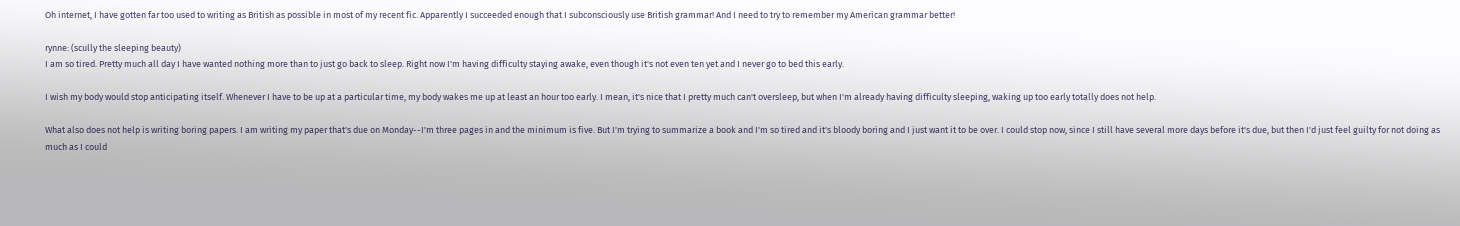Oh internet, I have gotten far too used to writing as British as possible in most of my recent fic. Apparently I succeeded enough that I subconsciously use British grammar! And I need to try to remember my American grammar better!

rynne: (scully the sleeping beauty)
I am so tired. Pretty much all day I have wanted nothing more than to just go back to sleep. Right now I'm having difficulty staying awake, even though it's not even ten yet and I never go to bed this early.

I wish my body would stop anticipating itself. Whenever I have to be up at a particular time, my body wakes me up at least an hour too early. I mean, it's nice that I pretty much can't oversleep, but when I'm already having difficulty sleeping, waking up too early totally does not help.

What also does not help is writing boring papers. I am writing my paper that's due on Monday--I'm three pages in and the minimum is five. But I'm trying to summarize a book and I'm so tired and it's bloody boring and I just want it to be over. I could stop now, since I still have several more days before it's due, but then I'd just feel guilty for not doing as much as I could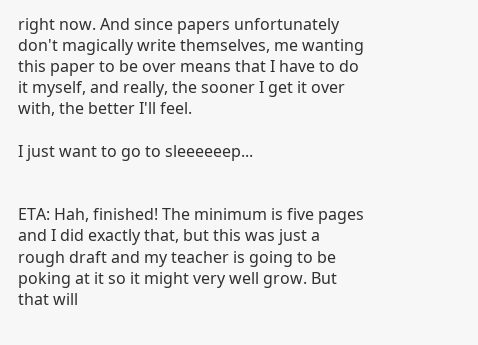right now. And since papers unfortunately don't magically write themselves, me wanting this paper to be over means that I have to do it myself, and really, the sooner I get it over with, the better I'll feel.

I just want to go to sleeeeeep...


ETA: Hah, finished! The minimum is five pages and I did exactly that, but this was just a rough draft and my teacher is going to be poking at it so it might very well grow. But that will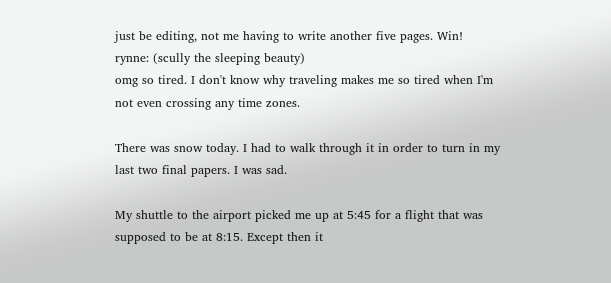just be editing, not me having to write another five pages. Win!
rynne: (scully the sleeping beauty)
omg so tired. I don't know why traveling makes me so tired when I'm not even crossing any time zones.

There was snow today. I had to walk through it in order to turn in my last two final papers. I was sad.

My shuttle to the airport picked me up at 5:45 for a flight that was supposed to be at 8:15. Except then it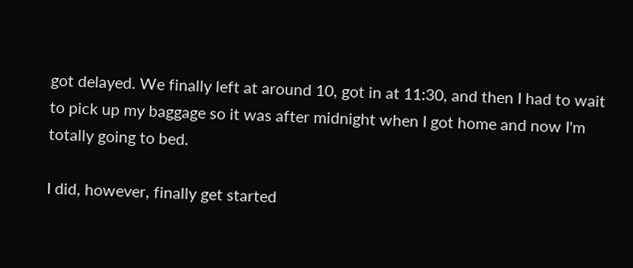got delayed. We finally left at around 10, got in at 11:30, and then I had to wait to pick up my baggage so it was after midnight when I got home and now I'm totally going to bed.

I did, however, finally get started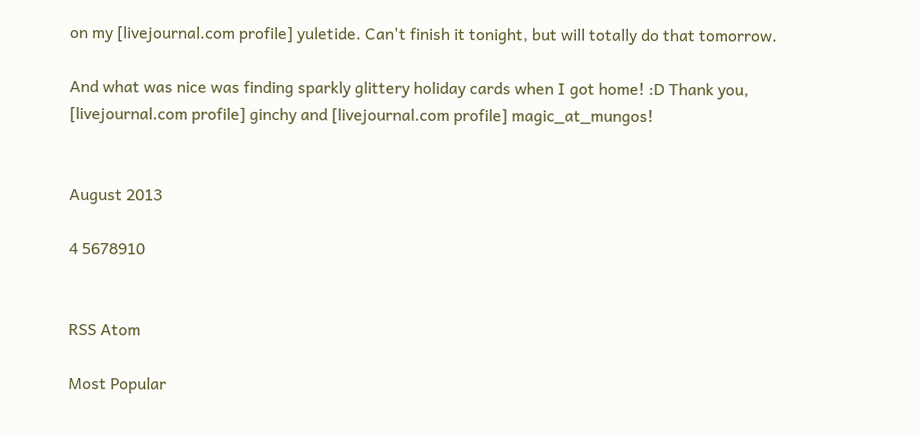on my [livejournal.com profile] yuletide. Can't finish it tonight, but will totally do that tomorrow.

And what was nice was finding sparkly glittery holiday cards when I got home! :D Thank you, [livejournal.com profile] ginchy and [livejournal.com profile] magic_at_mungos!


August 2013

4 5678910


RSS Atom

Most Popular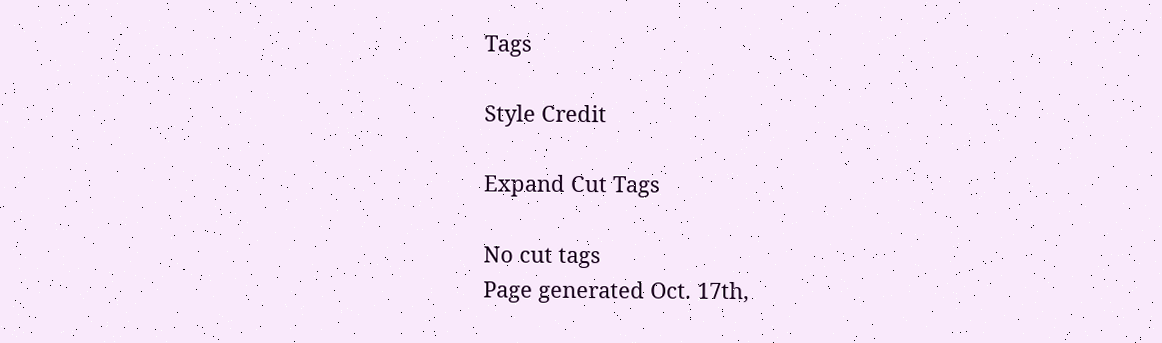Tags

Style Credit

Expand Cut Tags

No cut tags
Page generated Oct. 17th,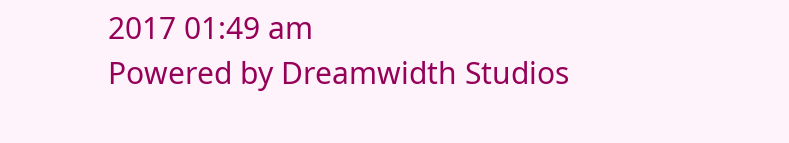2017 01:49 am
Powered by Dreamwidth Studios